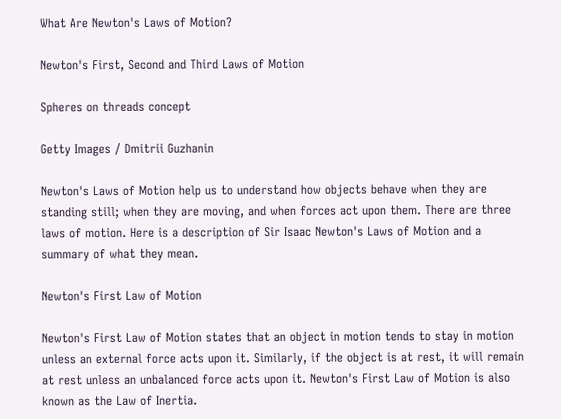What Are Newton's Laws of Motion?

Newton's First, Second and Third Laws of Motion

Spheres on threads concept

Getty Images / Dmitrii Guzhanin

Newton's Laws of Motion help us to understand how objects behave when they are standing still; when they are moving, and when forces act upon them. There are three laws of motion. Here is a description of Sir Isaac Newton's Laws of Motion and a summary of what they mean.

Newton's First Law of Motion

Newton's First Law of Motion states that an object in motion tends to stay in motion unless an external force acts upon it. Similarly, if the object is at rest, it will remain at rest unless an unbalanced force acts upon it. Newton's First Law of Motion is also known as the Law of Inertia.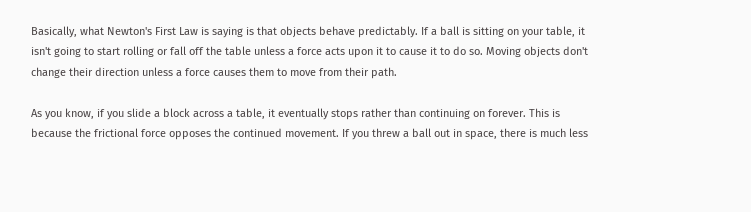Basically, what Newton's First Law is saying is that objects behave predictably. If a ball is sitting on your table, it isn't going to start rolling or fall off the table unless a force acts upon it to cause it to do so. Moving objects don't change their direction unless a force causes them to move from their path.

As you know, if you slide a block across a table, it eventually stops rather than continuing on forever. This is because the frictional force opposes the continued movement. If you threw a ball out in space, there is much less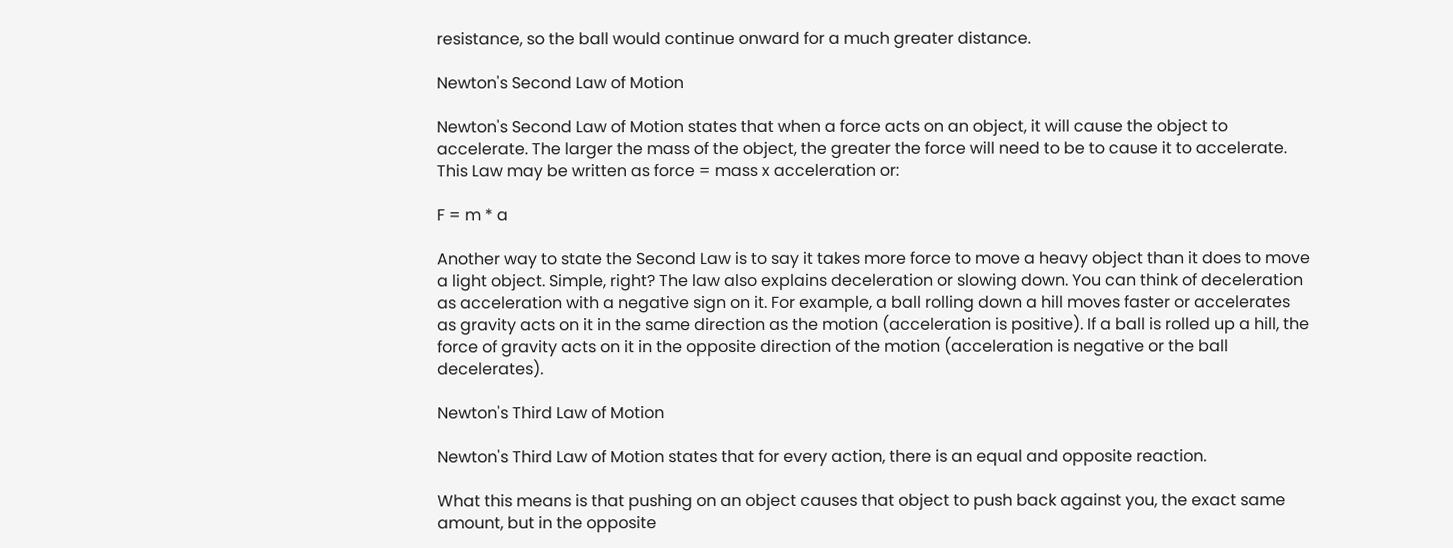resistance, so the ball would continue onward for a much greater distance.

Newton's Second Law of Motion

Newton's Second Law of Motion states that when a force acts on an object, it will cause the object to accelerate. The larger the mass of the object, the greater the force will need to be to cause it to accelerate. This Law may be written as force = mass x acceleration or:

F = m * a

Another way to state the Second Law is to say it takes more force to move a heavy object than it does to move a light object. Simple, right? The law also explains deceleration or slowing down. You can think of deceleration as acceleration with a negative sign on it. For example, a ball rolling down a hill moves faster or accelerates as gravity acts on it in the same direction as the motion (acceleration is positive). If a ball is rolled up a hill, the force of gravity acts on it in the opposite direction of the motion (acceleration is negative or the ball decelerates).

Newton's Third Law of Motion

Newton's Third Law of Motion states that for every action, there is an equal and opposite reaction.

What this means is that pushing on an object causes that object to push back against you, the exact same amount, but in the opposite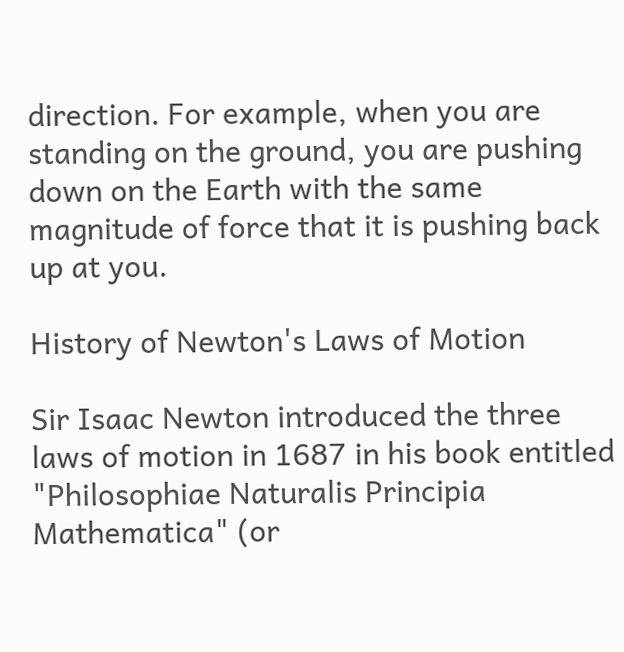direction. For example, when you are standing on the ground, you are pushing down on the Earth with the same magnitude of force that it is pushing back up at you.

History of Newton's Laws of Motion

Sir Isaac Newton introduced the three laws of motion in 1687 in his book entitled "Philosophiae Naturalis Principia Mathematica" (or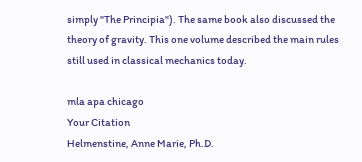simply "The Principia"). The same book also discussed the theory of gravity. This one volume described the main rules still used in classical mechanics today.

mla apa chicago
Your Citation
Helmenstine, Anne Marie, Ph.D.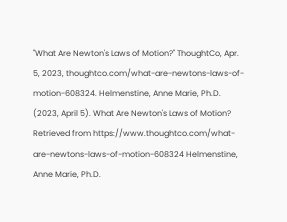"What Are Newton's Laws of Motion?" ThoughtCo, Apr. 5, 2023, thoughtco.com/what-are-newtons-laws-of-motion-608324. Helmenstine, Anne Marie, Ph.D. (2023, April 5). What Are Newton's Laws of Motion? Retrieved from https://www.thoughtco.com/what-are-newtons-laws-of-motion-608324 Helmenstine, Anne Marie, Ph.D.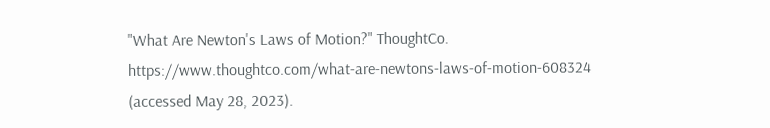"What Are Newton's Laws of Motion?" ThoughtCo. https://www.thoughtco.com/what-are-newtons-laws-of-motion-608324 (accessed May 28, 2023).